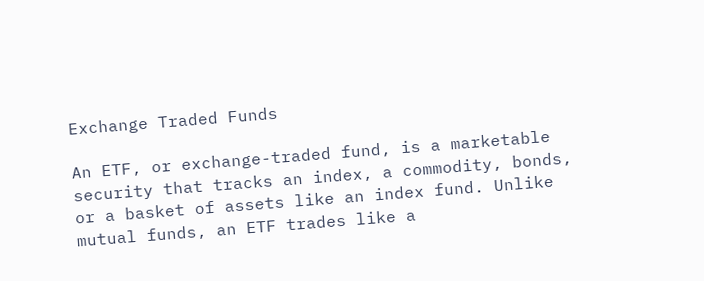Exchange Traded Funds

An ETF, or exchange-traded fund, is a marketable security that tracks an index, a commodity, bonds, or a basket of assets like an index fund. Unlike mutual funds, an ETF trades like a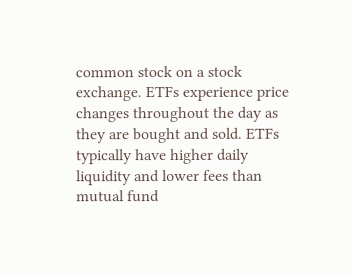common stock on a stock exchange. ETFs experience price changes throughout the day as they are bought and sold. ETFs typically have higher daily liquidity and lower fees than mutual fund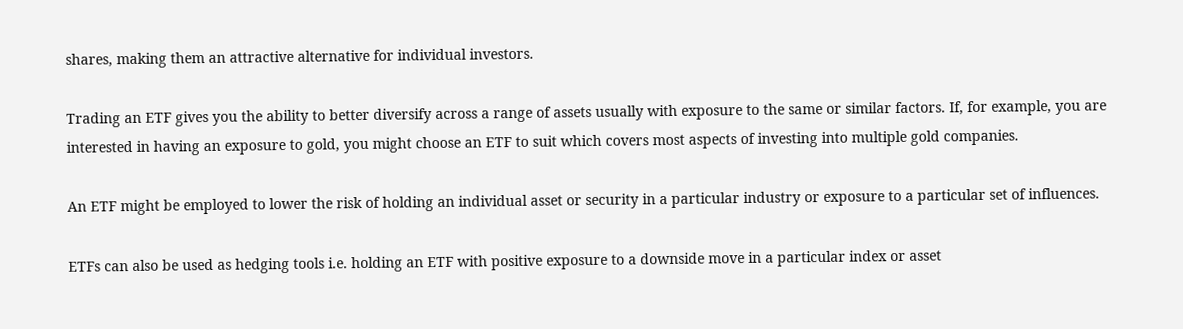shares, making them an attractive alternative for individual investors.

Trading an ETF gives you the ability to better diversify across a range of assets usually with exposure to the same or similar factors. If, for example, you are interested in having an exposure to gold, you might choose an ETF to suit which covers most aspects of investing into multiple gold companies.

An ETF might be employed to lower the risk of holding an individual asset or security in a particular industry or exposure to a particular set of influences.

ETFs can also be used as hedging tools i.e. holding an ETF with positive exposure to a downside move in a particular index or asset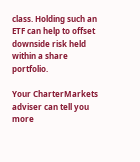class. Holding such an ETF can help to offset downside risk held within a share portfolio.

Your CharterMarkets adviser can tell you more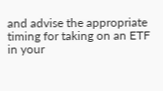and advise the appropriate timing for taking on an ETF in your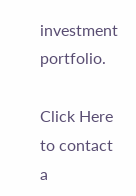investment portfolio.

Click Here to contact a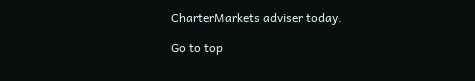CharterMarkets adviser today.

Go to top